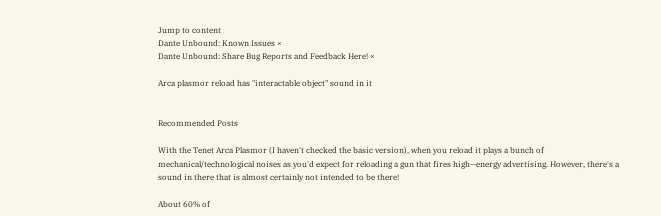Jump to content
Dante Unbound: Known Issues ×
Dante Unbound: Share Bug Reports and Feedback Here! ×

Arca plasmor reload has "interactable object" sound in it


Recommended Posts

With the Tenet Arca Plasmor (I haven't checked the basic version), when you reload it plays a bunch of mechanical/technological noises as you'd expect for reloading a gun that fires high--energy advertising. However, there's a sound in there that is almost certainly not intended to be there!

About 60% of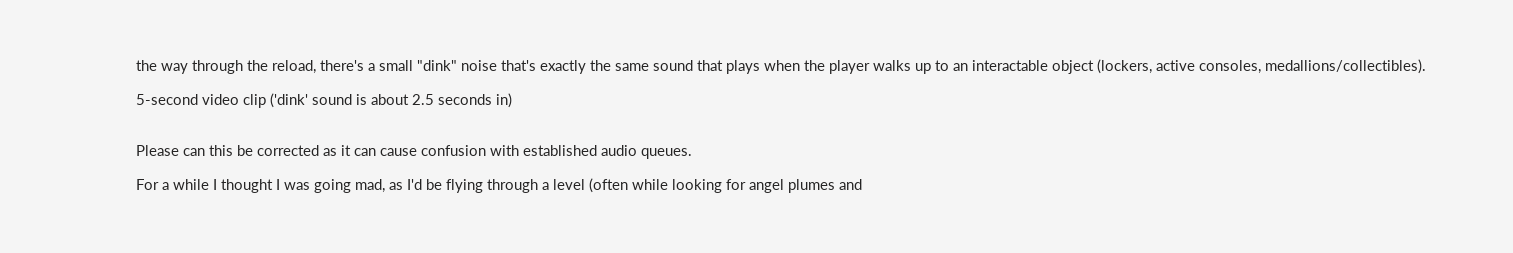the way through the reload, there's a small "dink" noise that's exactly the same sound that plays when the player walks up to an interactable object (lockers, active consoles, medallions/collectibles).

5-second video clip ('dink' sound is about 2.5 seconds in)


Please can this be corrected as it can cause confusion with established audio queues.

For a while I thought I was going mad, as I'd be flying through a level (often while looking for angel plumes and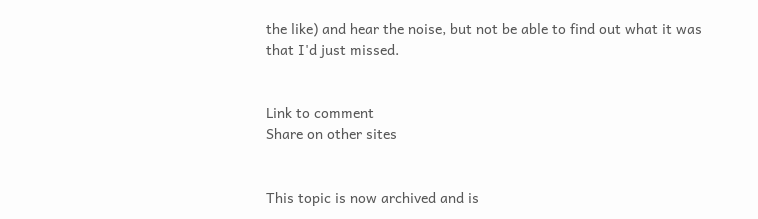the like) and hear the noise, but not be able to find out what it was that I'd just missed.


Link to comment
Share on other sites


This topic is now archived and is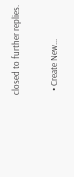closed to further replies.

  • Create New...